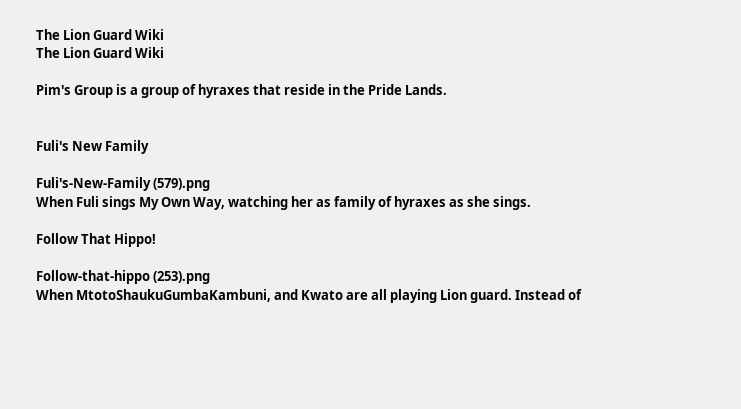The Lion Guard Wiki
The Lion Guard Wiki

Pim's Group is a group of hyraxes that reside in the Pride Lands.


Fuli's New Family

Fuli's-New-Family (579).png
When Fuli sings My Own Way, watching her as family of hyraxes as she sings.

Follow That Hippo!

Follow-that-hippo (253).png
When MtotoShaukuGumbaKambuni, and Kwato are all playing Lion guard. Instead of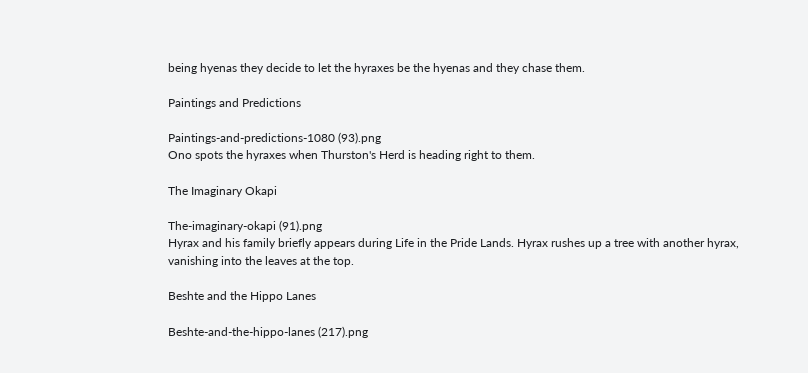being hyenas they decide to let the hyraxes be the hyenas and they chase them.

Paintings and Predictions

Paintings-and-predictions-1080 (93).png
Ono spots the hyraxes when Thurston's Herd is heading right to them.

The Imaginary Okapi

The-imaginary-okapi (91).png
Hyrax and his family briefly appears during Life in the Pride Lands. Hyrax rushes up a tree with another hyrax, vanishing into the leaves at the top.

Beshte and the Hippo Lanes

Beshte-and-the-hippo-lanes (217).png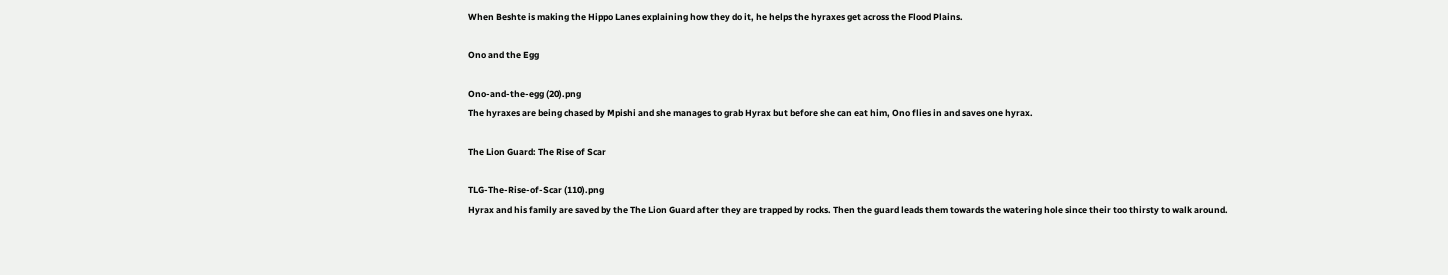When Beshte is making the Hippo Lanes explaining how they do it, he helps the hyraxes get across the Flood Plains.

Ono and the Egg

Ono-and-the-egg (20).png
The hyraxes are being chased by Mpishi and she manages to grab Hyrax but before she can eat him, Ono flies in and saves one hyrax.

The Lion Guard: The Rise of Scar

TLG-The-Rise-of-Scar (110).png
Hyrax and his family are saved by the The Lion Guard after they are trapped by rocks. Then the guard leads them towards the watering hole since their too thirsty to walk around.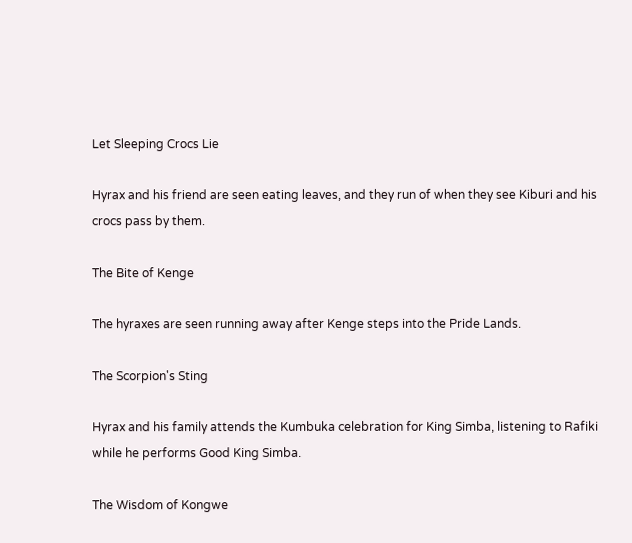Let Sleeping Crocs Lie

Hyrax and his friend are seen eating leaves, and they run of when they see Kiburi and his crocs pass by them.

The Bite of Kenge

The hyraxes are seen running away after Kenge steps into the Pride Lands.

The Scorpion's Sting

Hyrax and his family attends the Kumbuka celebration for King Simba, listening to Rafiki while he performs Good King Simba.

The Wisdom of Kongwe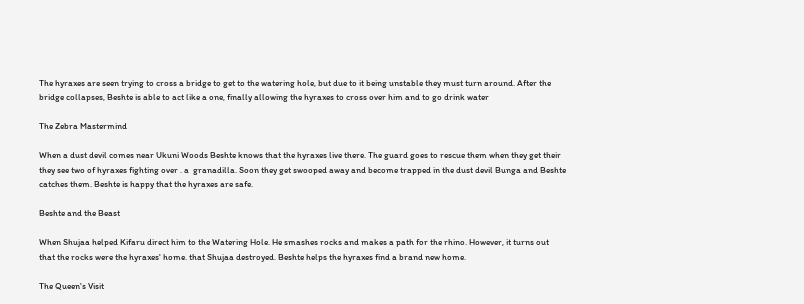The hyraxes are seen trying to cross a bridge to get to the watering hole, but due to it being unstable they must turn around. After the bridge collapses, Beshte is able to act like a one, finally allowing the hyraxes to cross over him and to go drink water

The Zebra Mastermind

When a dust devil comes near Ukuni Woods Beshte knows that the hyraxes live there. The guard goes to rescue them when they get their they see two of hyraxes fighting over . a  granadilla. Soon they get swooped away and become trapped in the dust devil Bunga and Beshte catches them. Beshte is happy that the hyraxes are safe.

Beshte and the Beast

When Shujaa helped Kifaru direct him to the Watering Hole. He smashes rocks and makes a path for the rhino. However, it turns out that the rocks were the hyraxes' home. that Shujaa destroyed. Beshte helps the hyraxes find a brand new home.

The Queen's Visit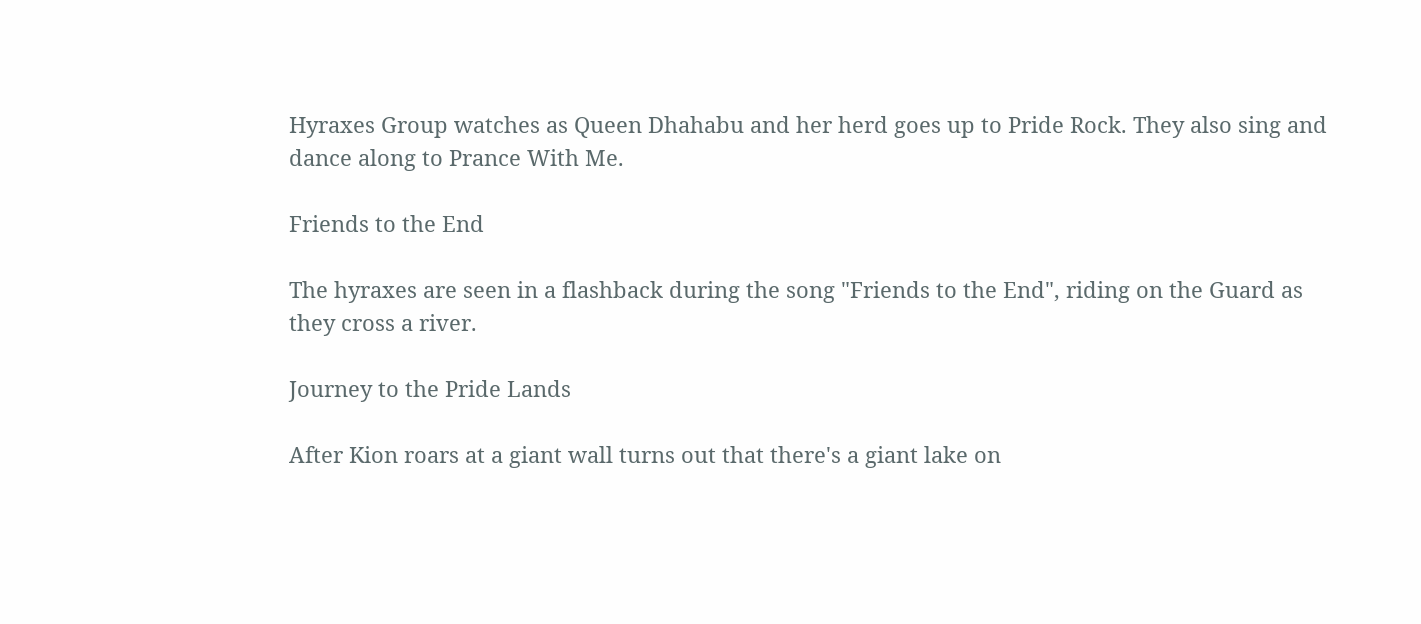Hyraxes Group watches as Queen Dhahabu and her herd goes up to Pride Rock. They also sing and dance along to Prance With Me.

Friends to the End

The hyraxes are seen in a flashback during the song "Friends to the End", riding on the Guard as they cross a river.

Journey to the Pride Lands

After Kion roars at a giant wall turns out that there's a giant lake on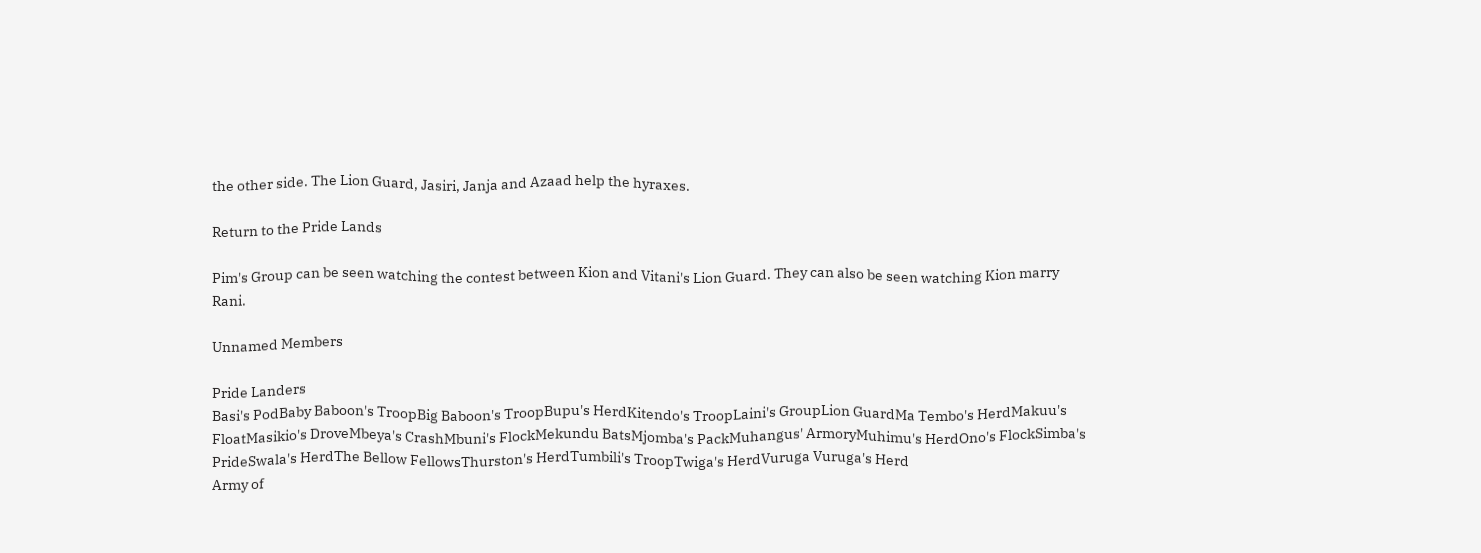the other side. The Lion Guard, Jasiri, Janja and Azaad help the hyraxes.

Return to the Pride Lands

Pim's Group can be seen watching the contest between Kion and Vitani's Lion Guard. They can also be seen watching Kion marry Rani.

Unnamed Members

Pride Landers
Basi's PodBaby Baboon's TroopBig Baboon's TroopBupu's HerdKitendo's TroopLaini's GroupLion GuardMa Tembo's HerdMakuu's FloatMasikio's DroveMbeya's CrashMbuni's FlockMekundu BatsMjomba's PackMuhangus' ArmoryMuhimu's HerdOno's FlockSimba's PrideSwala's HerdThe Bellow FellowsThurston's HerdTumbili's TroopTwiga's HerdVuruga Vuruga's Herd
Army of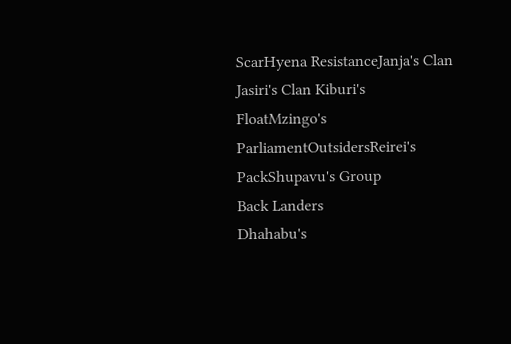ScarHyena ResistanceJanja's Clan Jasiri's Clan Kiburi's FloatMzingo's ParliamentOutsidersReirei's PackShupavu's Group
Back Landers
Dhahabu's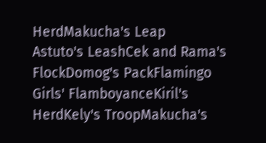HerdMakucha's Leap
Astuto's LeashCek and Rama's FlockDomog's PackFlamingo Girls' FlamboyanceKiril's HerdKely's TroopMakucha's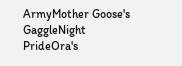ArmyMother Goose's GaggleNight PrideOra's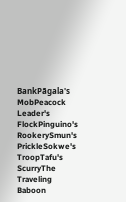BankPãgala's MobPeacock Leader's FlockPinguino's RookerySmun's PrickleSokwe's TroopTafu's ScurryThe Traveling Baboon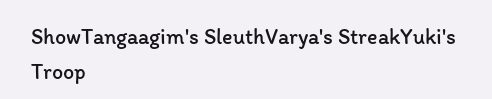ShowTangaagim's SleuthVarya's StreakYuki's Troop